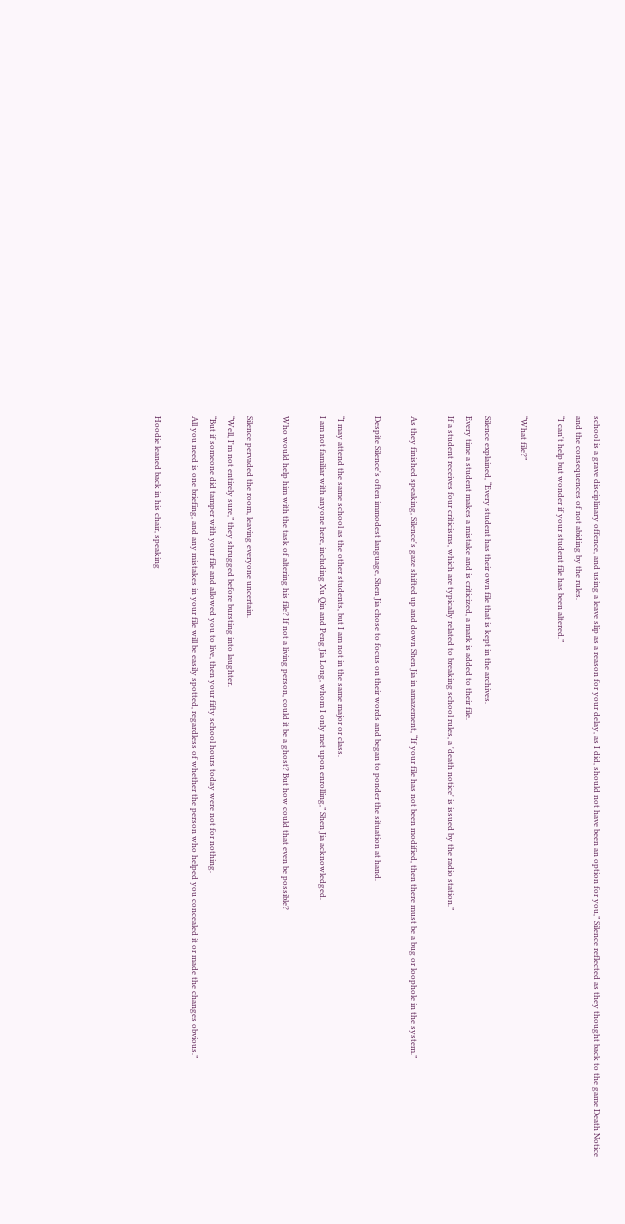school is a grave disciplinary offence, and using a leave slip as a reason for your delay, as I did, should not have been an option for you,” Silence reflected as they thought back to the game Death Notice and the consequences of not abiding by the rules.
“I can't help but wonder if your student file has been altered.”

“What file?”

Silence explained, “Every student has their own file that is kept in the archives.
Every time a student makes a mistake and is criticized, a mark is added to their file.
If a student receives four criticisms, which are typically related to breaking school rules, a 'death notice' is issued by the radio station.”

As they finished speaking, Silence's gaze shifted up and down Shen Jia in amazement, “If your file has not been modified, then there must be a bug or loophole in the system.”

Despite Silence's often immodest language, Shen Jia chose to focus on their words and began to ponder the situation at hand.

“I may attend the same school as the other students, but I am not in the same major or class.
I am not familiar with anyone here, including Xu Qin and Peng Jia Long, whom I only met upon enrolling,” Shen Jia acknowledged.

Who would help him with the task of altering his file? If not a living person, could it be a ghost? But how could that even be possible?

Silence pervaded the room, leaving everyone uncertain.
“Well, I'm not entirely sure,” they shrugged before bursting into laughter.
“But if someone did tamper with your file and allowed you to live, then your fifty school hours today were not for nothing.
All you need is one briefing, and any mistakes in your file will be easily spotted, regardless of whether the person who helped you concealed it or made the changes obvious.”

Hoodie leaned back in his chair, speaking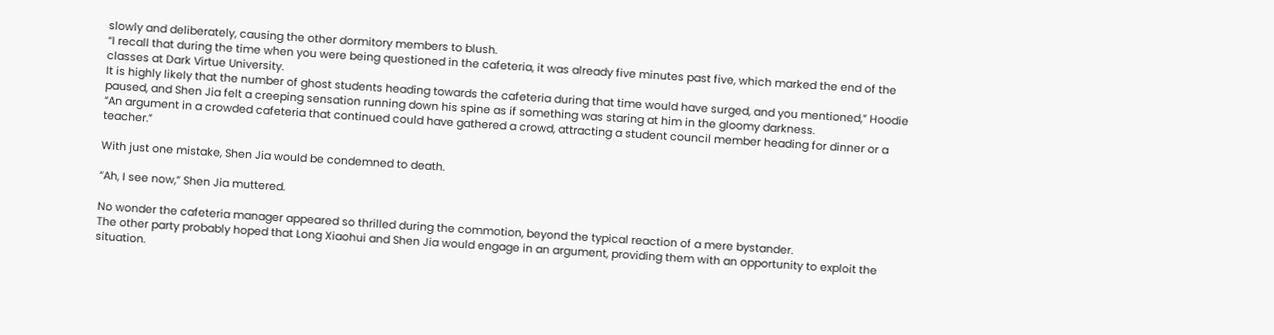slowly and deliberately, causing the other dormitory members to blush.
“I recall that during the time when you were being questioned in the cafeteria, it was already five minutes past five, which marked the end of the classes at Dark Virtue University.
It is highly likely that the number of ghost students heading towards the cafeteria during that time would have surged, and you mentioned,” Hoodie paused, and Shen Jia felt a creeping sensation running down his spine as if something was staring at him in the gloomy darkness.
“An argument in a crowded cafeteria that continued could have gathered a crowd, attracting a student council member heading for dinner or a teacher.”

With just one mistake, Shen Jia would be condemned to death.

“Ah, I see now,” Shen Jia muttered.

No wonder the cafeteria manager appeared so thrilled during the commotion, beyond the typical reaction of a mere bystander.
The other party probably hoped that Long Xiaohui and Shen Jia would engage in an argument, providing them with an opportunity to exploit the situation.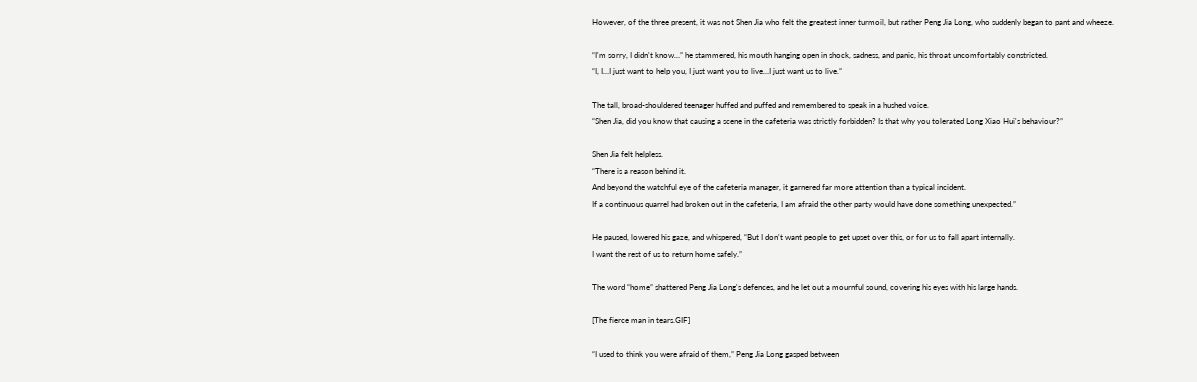However, of the three present, it was not Shen Jia who felt the greatest inner turmoil, but rather Peng Jia Long, who suddenly began to pant and wheeze.

“I'm sorry, I didn't know…” he stammered, his mouth hanging open in shock, sadness, and panic, his throat uncomfortably constricted.
“I, I…I just want to help you, I just want you to live…I just want us to live.”

The tall, broad-shouldered teenager huffed and puffed and remembered to speak in a hushed voice.
“Shen Jia, did you know that causing a scene in the cafeteria was strictly forbidden? Is that why you tolerated Long Xiao Hui's behaviour?”

Shen Jia felt helpless.
“There is a reason behind it.
And beyond the watchful eye of the cafeteria manager, it garnered far more attention than a typical incident.
If a continuous quarrel had broken out in the cafeteria, I am afraid the other party would have done something unexpected.”

He paused, lowered his gaze, and whispered, “But I don't want people to get upset over this, or for us to fall apart internally.
I want the rest of us to return home safely.”

The word “home” shattered Peng Jia Long's defences, and he let out a mournful sound, covering his eyes with his large hands.

[The fierce man in tears.GIF]

“I used to think you were afraid of them,” Peng Jia Long gasped between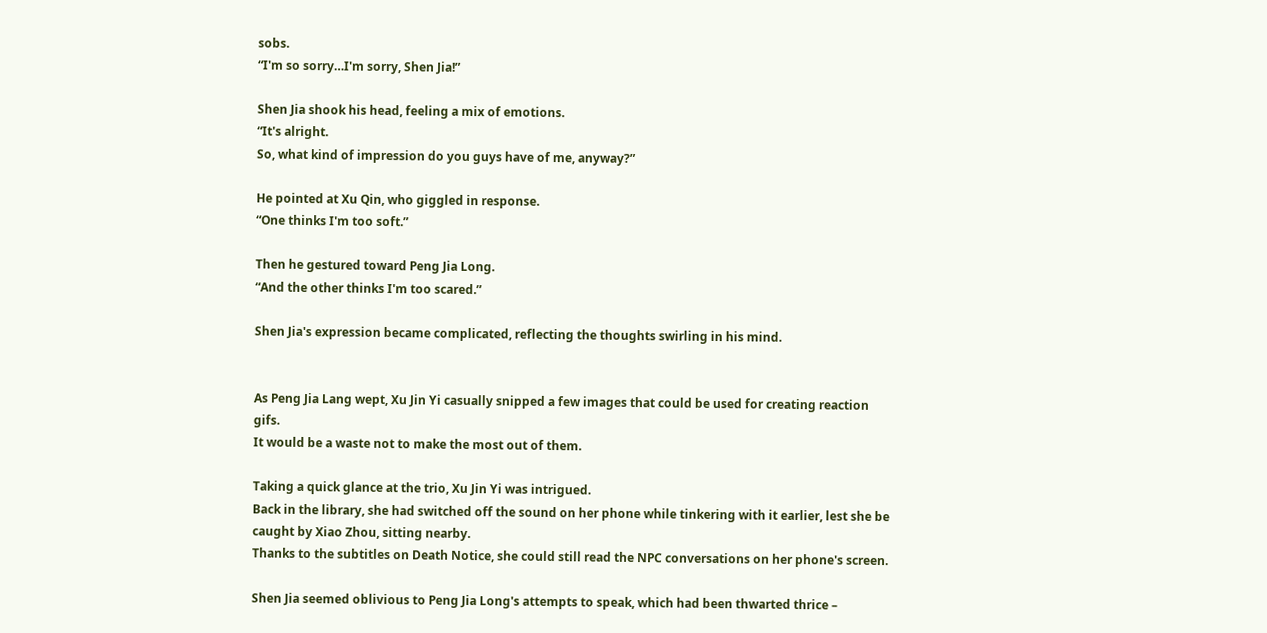sobs.
“I'm so sorry…I'm sorry, Shen Jia!”

Shen Jia shook his head, feeling a mix of emotions.
“It's alright.
So, what kind of impression do you guys have of me, anyway?”

He pointed at Xu Qin, who giggled in response.
“One thinks I'm too soft.”

Then he gestured toward Peng Jia Long.
“And the other thinks I'm too scared.”

Shen Jia's expression became complicated, reflecting the thoughts swirling in his mind.


As Peng Jia Lang wept, Xu Jin Yi casually snipped a few images that could be used for creating reaction gifs.
It would be a waste not to make the most out of them.

Taking a quick glance at the trio, Xu Jin Yi was intrigued.
Back in the library, she had switched off the sound on her phone while tinkering with it earlier, lest she be caught by Xiao Zhou, sitting nearby.
Thanks to the subtitles on Death Notice, she could still read the NPC conversations on her phone's screen.

Shen Jia seemed oblivious to Peng Jia Long's attempts to speak, which had been thwarted thrice –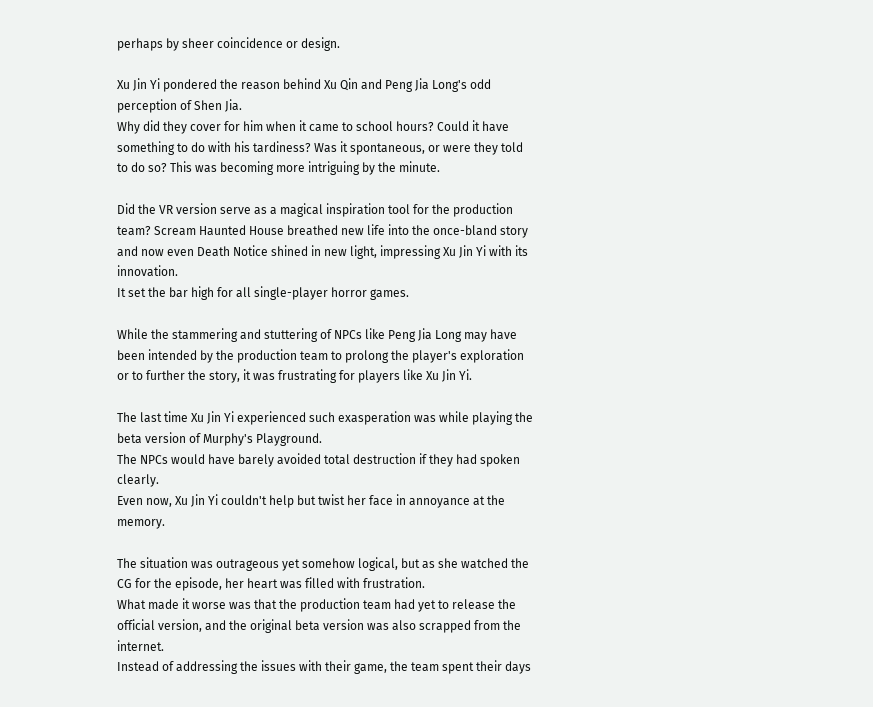perhaps by sheer coincidence or design.

Xu Jin Yi pondered the reason behind Xu Qin and Peng Jia Long's odd perception of Shen Jia.
Why did they cover for him when it came to school hours? Could it have something to do with his tardiness? Was it spontaneous, or were they told to do so? This was becoming more intriguing by the minute.

Did the VR version serve as a magical inspiration tool for the production team? Scream Haunted House breathed new life into the once-bland story and now even Death Notice shined in new light, impressing Xu Jin Yi with its innovation.
It set the bar high for all single-player horror games.

While the stammering and stuttering of NPCs like Peng Jia Long may have been intended by the production team to prolong the player's exploration or to further the story, it was frustrating for players like Xu Jin Yi.

The last time Xu Jin Yi experienced such exasperation was while playing the beta version of Murphy's Playground.
The NPCs would have barely avoided total destruction if they had spoken clearly.
Even now, Xu Jin Yi couldn't help but twist her face in annoyance at the memory.

The situation was outrageous yet somehow logical, but as she watched the CG for the episode, her heart was filled with frustration.
What made it worse was that the production team had yet to release the official version, and the original beta version was also scrapped from the internet.
Instead of addressing the issues with their game, the team spent their days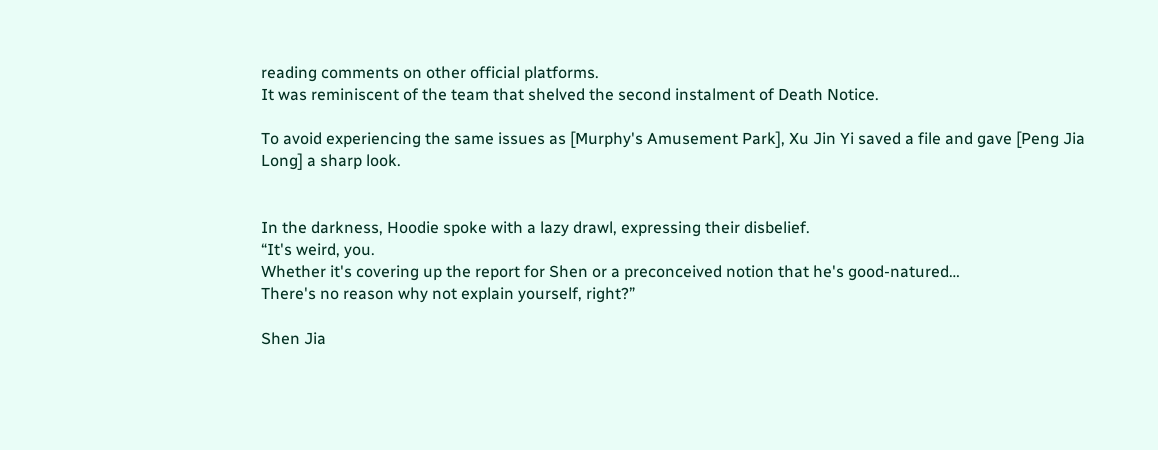reading comments on other official platforms.
It was reminiscent of the team that shelved the second instalment of Death Notice.

To avoid experiencing the same issues as [Murphy's Amusement Park], Xu Jin Yi saved a file and gave [Peng Jia Long] a sharp look.


In the darkness, Hoodie spoke with a lazy drawl, expressing their disbelief.
“It's weird, you.
Whether it's covering up the report for Shen or a preconceived notion that he's good-natured…
There's no reason why not explain yourself, right?”

Shen Jia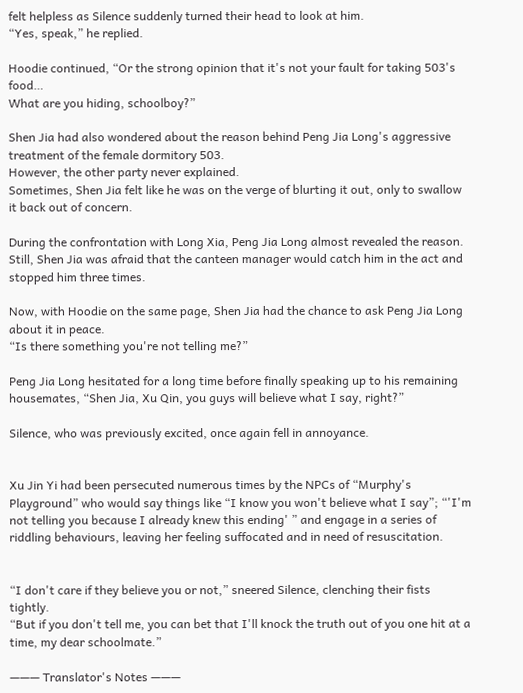felt helpless as Silence suddenly turned their head to look at him.
“Yes, speak,” he replied.

Hoodie continued, “Or the strong opinion that it's not your fault for taking 503's food…
What are you hiding, schoolboy?”

Shen Jia had also wondered about the reason behind Peng Jia Long's aggressive treatment of the female dormitory 503.
However, the other party never explained.
Sometimes, Shen Jia felt like he was on the verge of blurting it out, only to swallow it back out of concern.

During the confrontation with Long Xia, Peng Jia Long almost revealed the reason.
Still, Shen Jia was afraid that the canteen manager would catch him in the act and stopped him three times.

Now, with Hoodie on the same page, Shen Jia had the chance to ask Peng Jia Long about it in peace.
“Is there something you're not telling me?”

Peng Jia Long hesitated for a long time before finally speaking up to his remaining housemates, “Shen Jia, Xu Qin, you guys will believe what I say, right?”

Silence, who was previously excited, once again fell in annoyance.


Xu Jin Yi had been persecuted numerous times by the NPCs of “Murphy's Playground” who would say things like “I know you won't believe what I say”; “'I'm not telling you because I already knew this ending' ” and engage in a series of riddling behaviours, leaving her feeling suffocated and in need of resuscitation.


“I don't care if they believe you or not,” sneered Silence, clenching their fists tightly.
“But if you don't tell me, you can bet that I'll knock the truth out of you one hit at a time, my dear schoolmate.”

——— Translator's Notes ———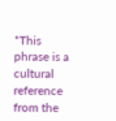*This phrase is a cultural reference from the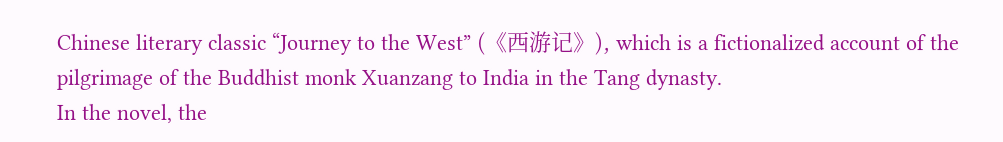Chinese literary classic “Journey to the West” (《西游记》), which is a fictionalized account of the pilgrimage of the Buddhist monk Xuanzang to India in the Tang dynasty.
In the novel, the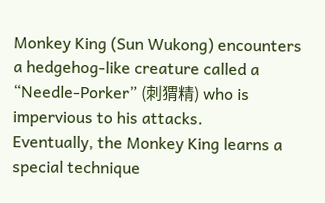Monkey King (Sun Wukong) encounters a hedgehog-like creature called a “Needle-Porker” (刺猬精) who is impervious to his attacks.
Eventually, the Monkey King learns a special technique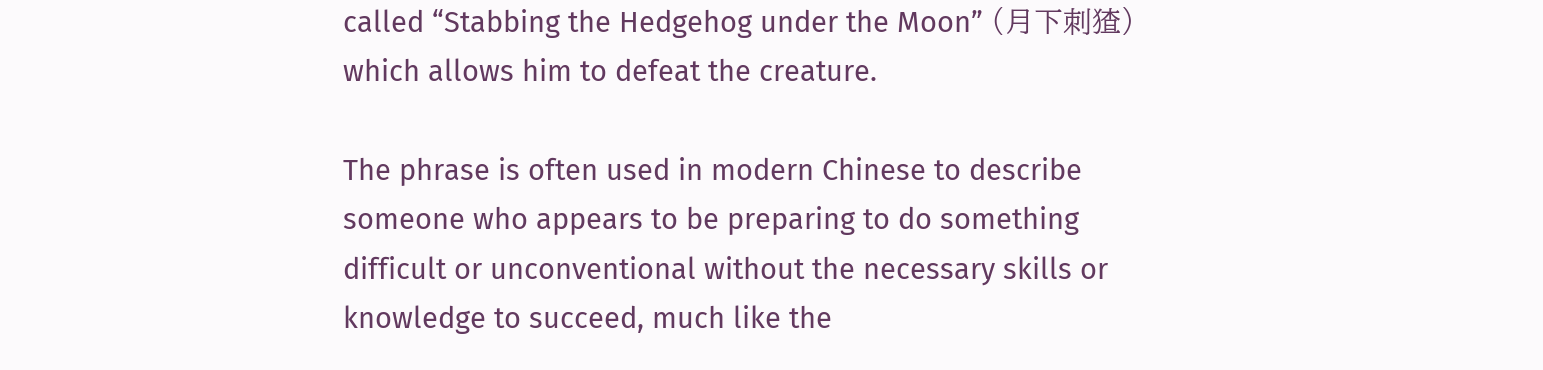called “Stabbing the Hedgehog under the Moon” (月下刺猹) which allows him to defeat the creature.

The phrase is often used in modern Chinese to describe someone who appears to be preparing to do something difficult or unconventional without the necessary skills or knowledge to succeed, much like the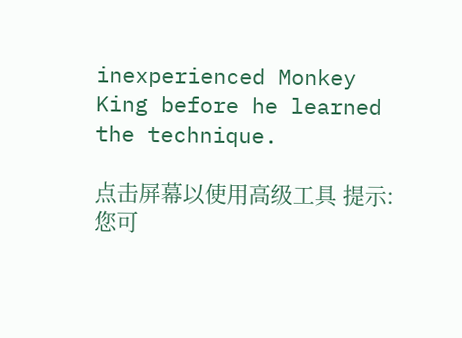inexperienced Monkey King before he learned the technique.

点击屏幕以使用高级工具 提示:您可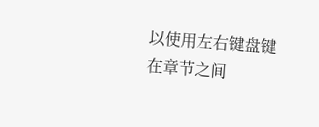以使用左右键盘键在章节之间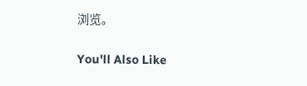浏览。

You'll Also Like